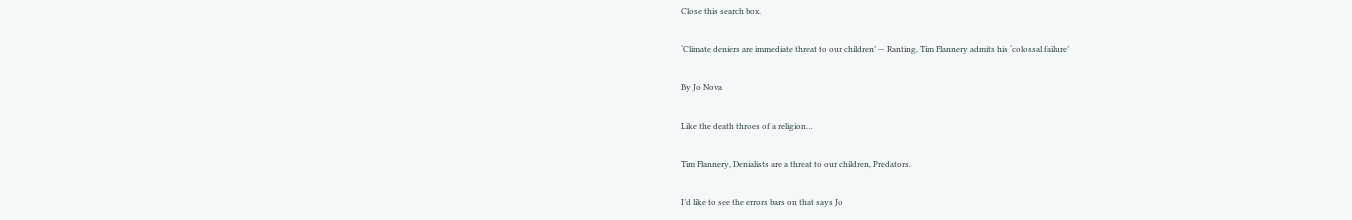Close this search box.

‘Climate deniers are immediate threat to our children’ — Ranting, Tim Flannery admits his ‘colossal failure’

By Jo Nova

Like the death throes of a religion…

Tim Flannery, Denialists are a threat to our children, Predators.

I’d like to see the errors bars on that says Jo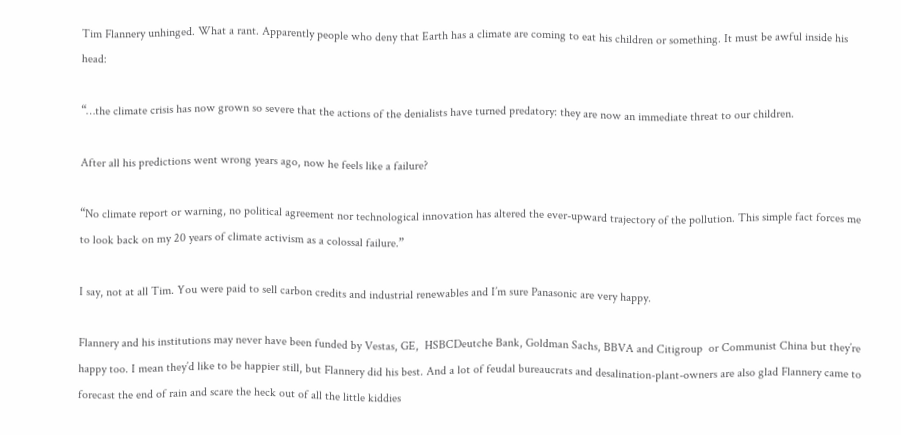Tim Flannery unhinged. What a rant. Apparently people who deny that Earth has a climate are coming to eat his children or something. It must be awful inside his head:

“…the climate crisis has now grown so severe that the actions of the denialists have turned predatory: they are now an immediate threat to our children.

After all his predictions went wrong years ago, now he feels like a failure?

“No climate report or warning, no political agreement nor technological innovation has altered the ever-upward trajectory of the pollution. This simple fact forces me to look back on my 20 years of climate activism as a colossal failure.”

I say, not at all Tim. You were paid to sell carbon credits and industrial renewables and I’m sure Panasonic are very happy.

Flannery and his institutions may never have been funded by Vestas, GE,  HSBCDeutche Bank, Goldman Sachs, BBVA and Citigroup  or Communist China but they’re happy too. I mean they’d like to be happier still, but Flannery did his best. And a lot of feudal bureaucrats and desalination-plant-owners are also glad Flannery came to forecast the end of rain and scare the heck out of all the little kiddies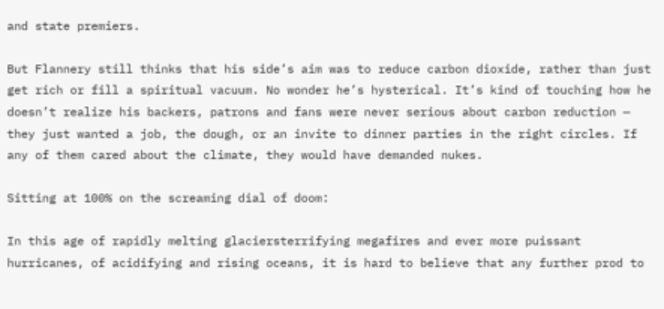and state premiers.

But Flannery still thinks that his side’s aim was to reduce carbon dioxide, rather than just get rich or fill a spiritual vacuum. No wonder he’s hysterical. It’s kind of touching how he doesn’t realize his backers, patrons and fans were never serious about carbon reduction — they just wanted a job, the dough, or an invite to dinner parties in the right circles. If any of them cared about the climate, they would have demanded nukes.

Sitting at 100% on the screaming dial of doom:

In this age of rapidly melting glaciersterrifying megafires and ever more puissant hurricanes, of acidifying and rising oceans, it is hard to believe that any further prod to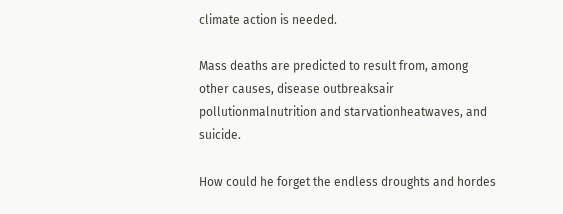climate action is needed.

Mass deaths are predicted to result from, among other causes, disease outbreaksair pollutionmalnutrition and starvationheatwaves, and suicide.

How could he forget the endless droughts and hordes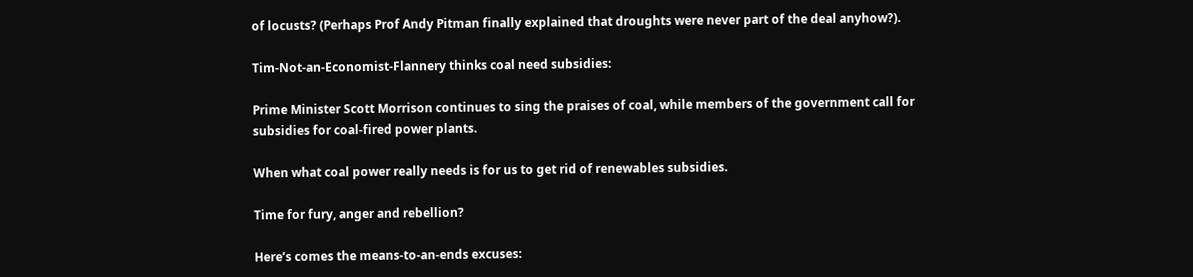of locusts? (Perhaps Prof Andy Pitman finally explained that droughts were never part of the deal anyhow?).

Tim-Not-an-Economist-Flannery thinks coal need subsidies:

Prime Minister Scott Morrison continues to sing the praises of coal, while members of the government call for subsidies for coal-fired power plants.

When what coal power really needs is for us to get rid of renewables subsidies.

Time for fury, anger and rebellion?

Here’s comes the means-to-an-ends excuses: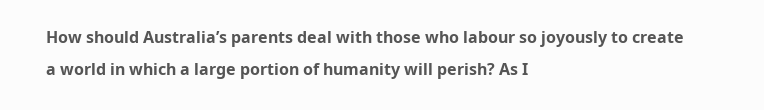How should Australia’s parents deal with those who labour so joyously to create a world in which a large portion of humanity will perish? As I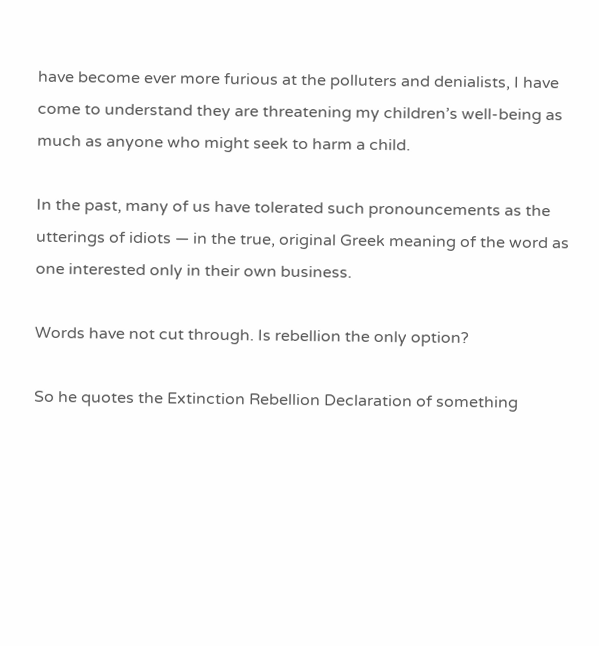have become ever more furious at the polluters and denialists, I have come to understand they are threatening my children’s well-being as much as anyone who might seek to harm a child.

In the past, many of us have tolerated such pronouncements as the utterings of idiots — in the true, original Greek meaning of the word as one interested only in their own business.

Words have not cut through. Is rebellion the only option?

So he quotes the Extinction Rebellion Declaration of something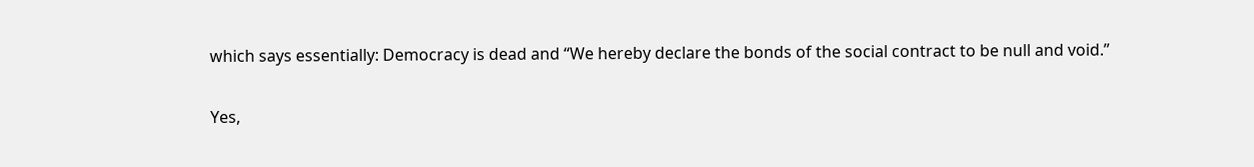which says essentially: Democracy is dead and “We hereby declare the bonds of the social contract to be null and void.”

Yes,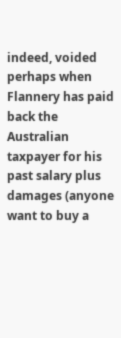indeed, voided perhaps when Flannery has paid back the Australian taxpayer for his past salary plus damages (anyone want to buy a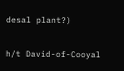desal plant?)

h/t David-of-Cooyal